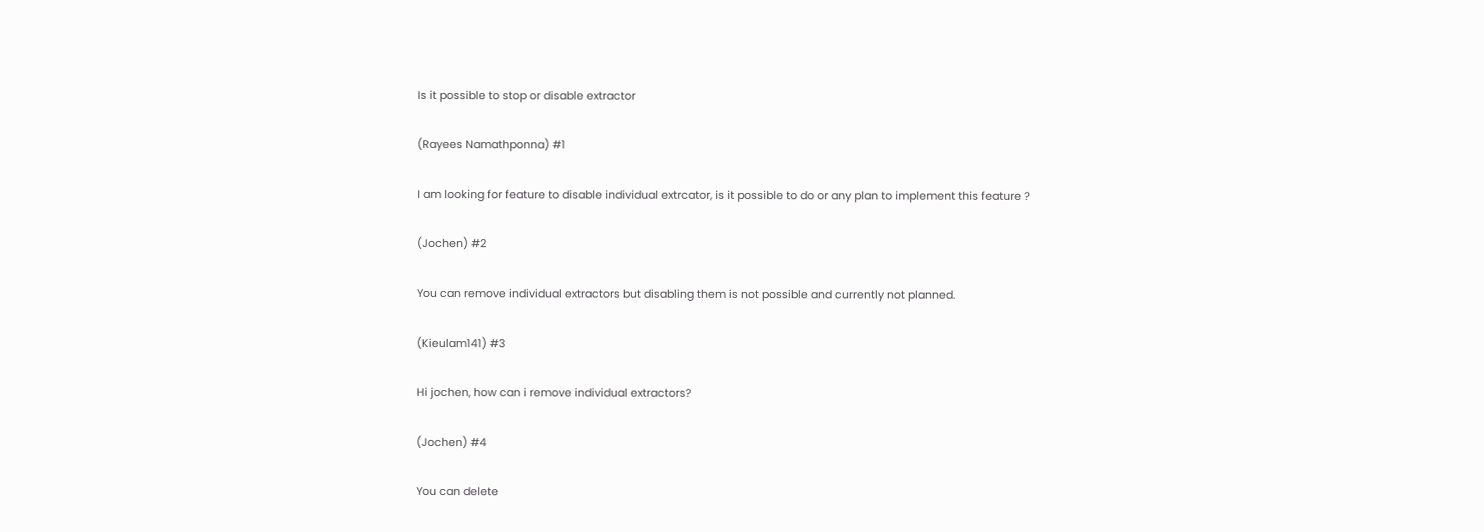Is it possible to stop or disable extractor

(Rayees Namathponna) #1

I am looking for feature to disable individual extrcator, is it possible to do or any plan to implement this feature ?

(Jochen) #2

You can remove individual extractors but disabling them is not possible and currently not planned.

(Kieulam141) #3

Hi jochen, how can i remove individual extractors?

(Jochen) #4

You can delete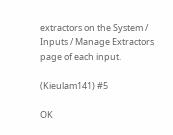extractors on the System / Inputs / Manage Extractors page of each input.

(Kieulam141) #5

OK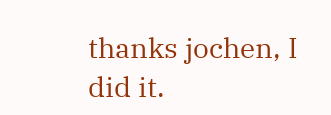thanks jochen, I did it.